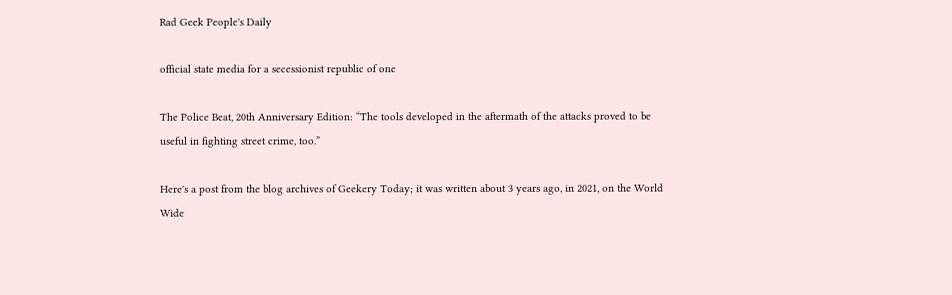Rad Geek People's Daily

official state media for a secessionist republic of one

The Police Beat, 20th Anniversary Edition: “The tools developed in the aftermath of the attacks proved to be useful in fighting street crime, too.”

Here's a post from the blog archives of Geekery Today; it was written about 3 years ago, in 2021, on the World Wide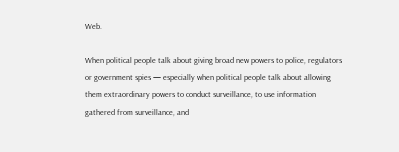Web.

When political people talk about giving broad new powers to police, regulators or government spies — especially when political people talk about allowing them extraordinary powers to conduct surveillance, to use information gathered from surveillance, and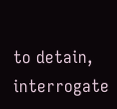to detain, interrogate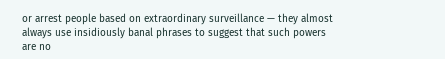or arrest people based on extraordinary surveillance — they almost always use insidiously banal phrases to suggest that such powers are no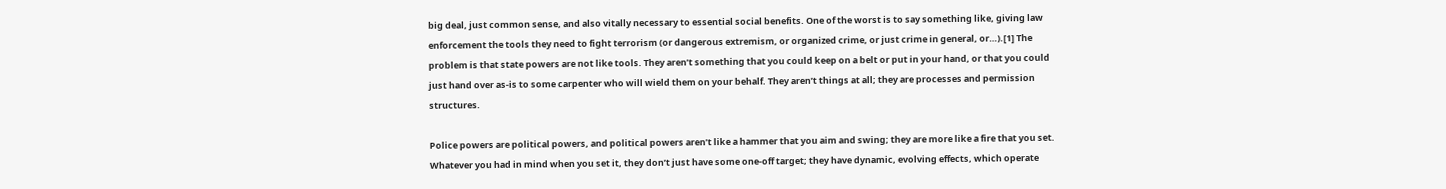big deal, just common sense, and also vitally necessary to essential social benefits. One of the worst is to say something like, giving law enforcement the tools they need to fight terrorism (or dangerous extremism, or organized crime, or just crime in general, or…).[1] The problem is that state powers are not like tools. They aren’t something that you could keep on a belt or put in your hand, or that you could just hand over as-is to some carpenter who will wield them on your behalf. They aren’t things at all; they are processes and permission structures.

Police powers are political powers, and political powers aren’t like a hammer that you aim and swing; they are more like a fire that you set. Whatever you had in mind when you set it, they don’t just have some one-off target; they have dynamic, evolving effects, which operate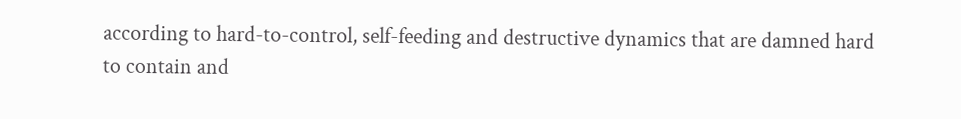according to hard-to-control, self-feeding and destructive dynamics that are damned hard to contain and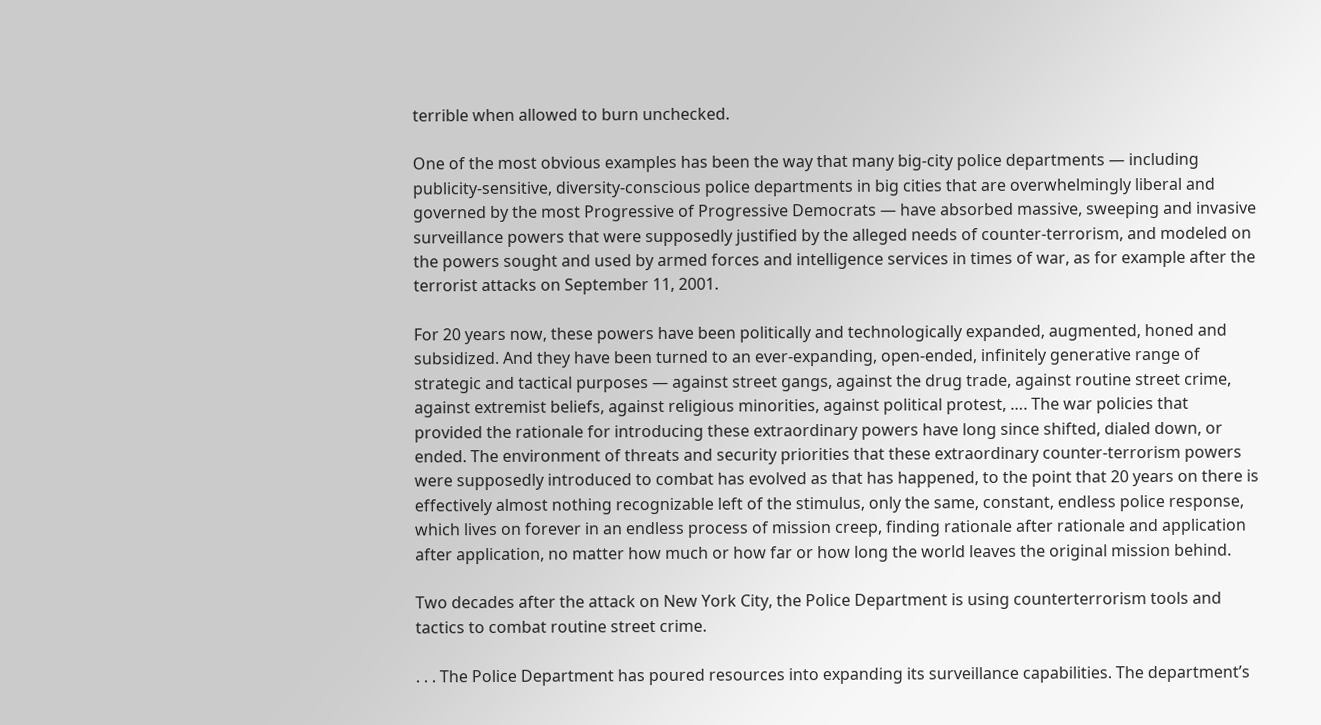terrible when allowed to burn unchecked.

One of the most obvious examples has been the way that many big-city police departments — including publicity-sensitive, diversity-conscious police departments in big cities that are overwhelmingly liberal and governed by the most Progressive of Progressive Democrats — have absorbed massive, sweeping and invasive surveillance powers that were supposedly justified by the alleged needs of counter-terrorism, and modeled on the powers sought and used by armed forces and intelligence services in times of war, as for example after the terrorist attacks on September 11, 2001.

For 20 years now, these powers have been politically and technologically expanded, augmented, honed and subsidized. And they have been turned to an ever-expanding, open-ended, infinitely generative range of strategic and tactical purposes — against street gangs, against the drug trade, against routine street crime, against extremist beliefs, against religious minorities, against political protest, …. The war policies that provided the rationale for introducing these extraordinary powers have long since shifted, dialed down, or ended. The environment of threats and security priorities that these extraordinary counter-terrorism powers were supposedly introduced to combat has evolved as that has happened, to the point that 20 years on there is effectively almost nothing recognizable left of the stimulus, only the same, constant, endless police response, which lives on forever in an endless process of mission creep, finding rationale after rationale and application after application, no matter how much or how far or how long the world leaves the original mission behind.

Two decades after the attack on New York City, the Police Department is using counterterrorism tools and tactics to combat routine street crime.

. . . The Police Department has poured resources into expanding its surveillance capabilities. The department’s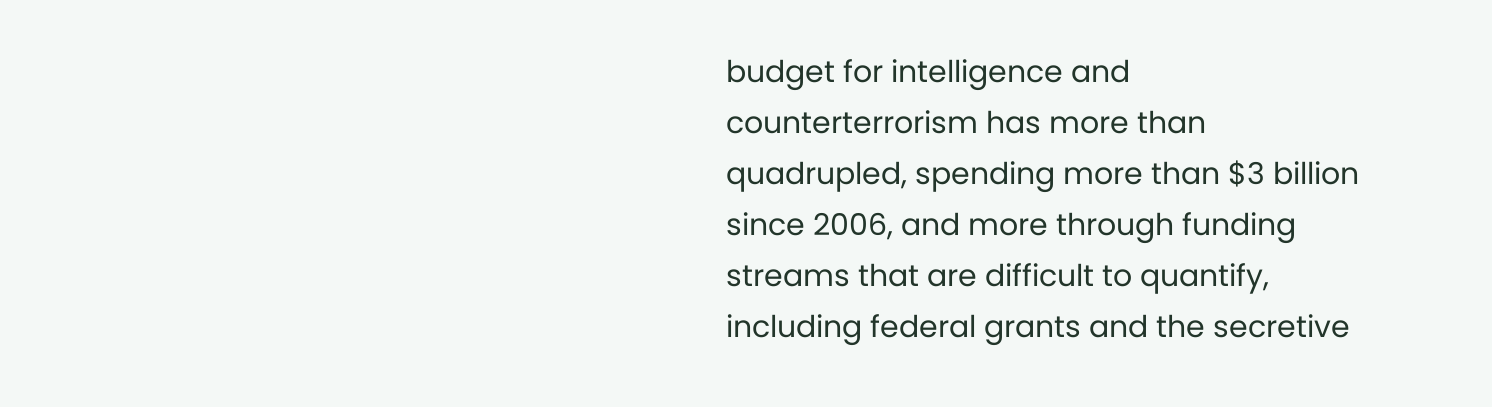budget for intelligence and counterterrorism has more than quadrupled, spending more than $3 billion since 2006, and more through funding streams that are difficult to quantify, including federal grants and the secretive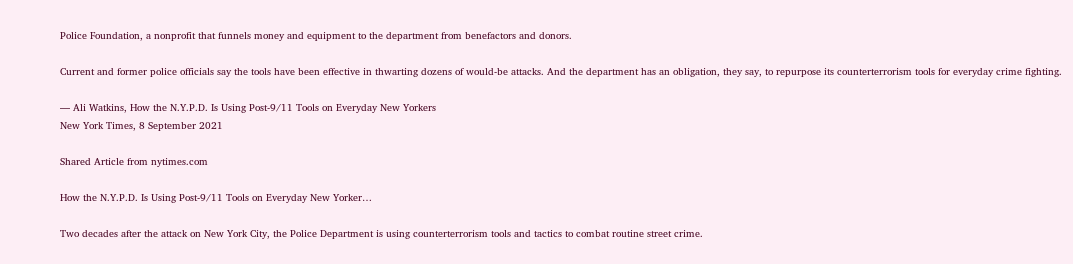Police Foundation, a nonprofit that funnels money and equipment to the department from benefactors and donors.

Current and former police officials say the tools have been effective in thwarting dozens of would-be attacks. And the department has an obligation, they say, to repurpose its counterterrorism tools for everyday crime fighting.

— Ali Watkins, How the N.Y.P.D. Is Using Post-9/11 Tools on Everyday New Yorkers
New York Times, 8 September 2021

Shared Article from nytimes.com

How the N.Y.P.D. Is Using Post-9/11 Tools on Everyday New Yorker…

Two decades after the attack on New York City, the Police Department is using counterterrorism tools and tactics to combat routine street crime.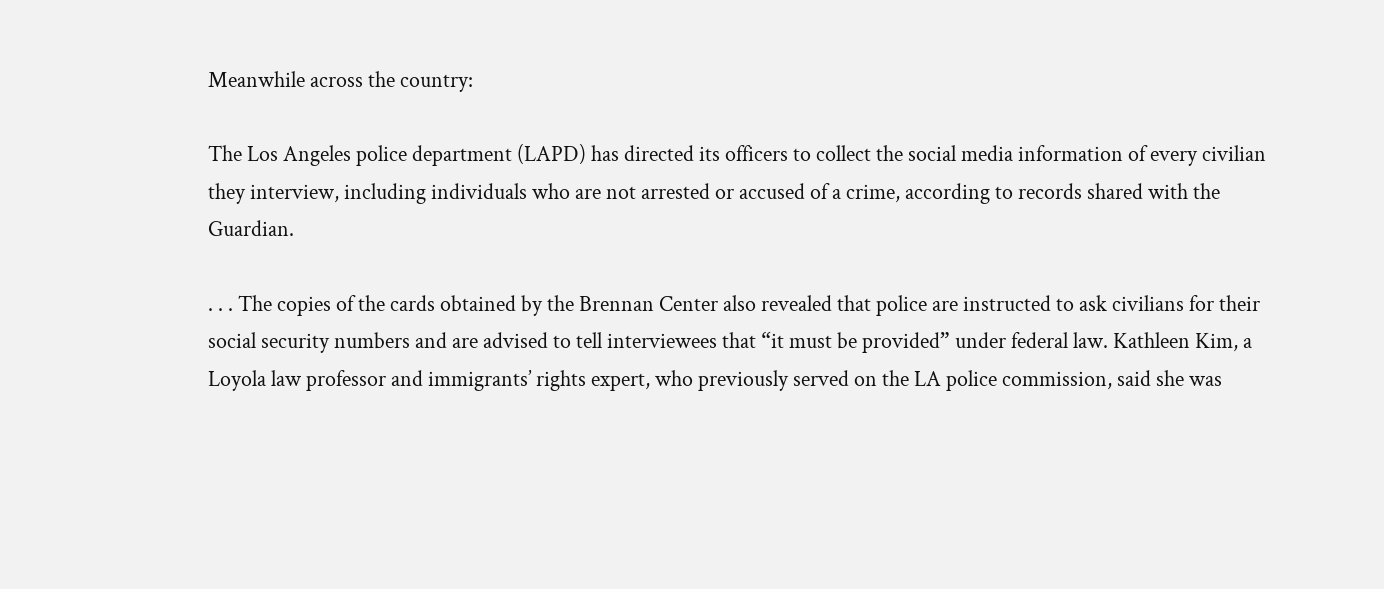Meanwhile across the country:

The Los Angeles police department (LAPD) has directed its officers to collect the social media information of every civilian they interview, including individuals who are not arrested or accused of a crime, according to records shared with the Guardian.

. . . The copies of the cards obtained by the Brennan Center also revealed that police are instructed to ask civilians for their social security numbers and are advised to tell interviewees that “it must be provided” under federal law. Kathleen Kim, a Loyola law professor and immigrants’ rights expert, who previously served on the LA police commission, said she was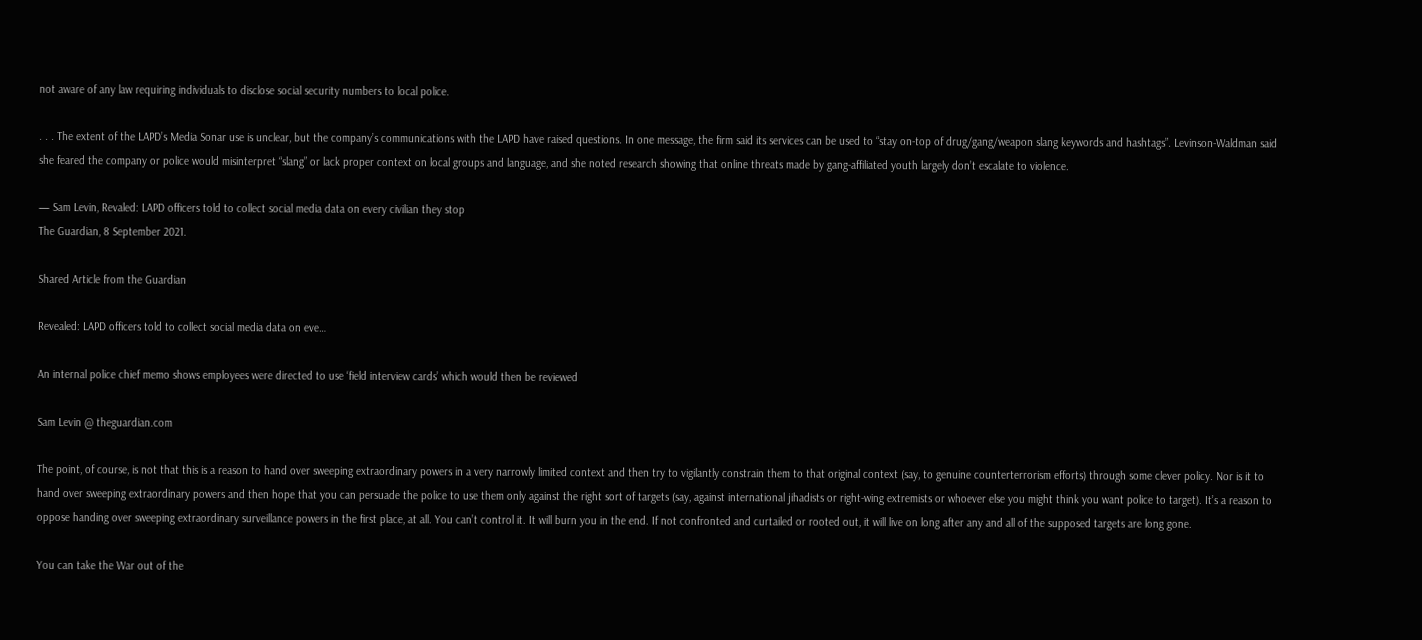not aware of any law requiring individuals to disclose social security numbers to local police.

. . . The extent of the LAPD’s Media Sonar use is unclear, but the company’s communications with the LAPD have raised questions. In one message, the firm said its services can be used to “stay on-top of drug/gang/weapon slang keywords and hashtags”. Levinson-Waldman said she feared the company or police would misinterpret “slang” or lack proper context on local groups and language, and she noted research showing that online threats made by gang-affiliated youth largely don’t escalate to violence.

— Sam Levin, Revaled: LAPD officers told to collect social media data on every civilian they stop
The Guardian, 8 September 2021.

Shared Article from the Guardian

Revealed: LAPD officers told to collect social media data on eve…

An internal police chief memo shows employees were directed to use ‘field interview cards’ which would then be reviewed

Sam Levin @ theguardian.com

The point, of course, is not that this is a reason to hand over sweeping extraordinary powers in a very narrowly limited context and then try to vigilantly constrain them to that original context (say, to genuine counterterrorism efforts) through some clever policy. Nor is it to hand over sweeping extraordinary powers and then hope that you can persuade the police to use them only against the right sort of targets (say, against international jihadists or right-wing extremists or whoever else you might think you want police to target). It’s a reason to oppose handing over sweeping extraordinary surveillance powers in the first place, at all. You can’t control it. It will burn you in the end. If not confronted and curtailed or rooted out, it will live on long after any and all of the supposed targets are long gone.

You can take the War out of the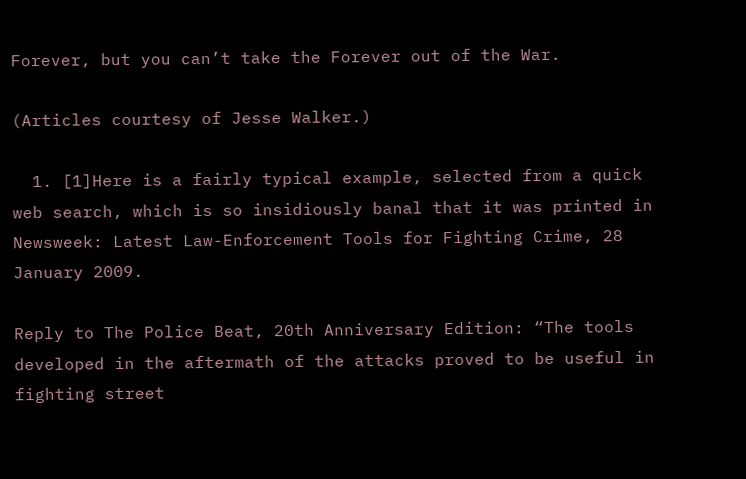Forever, but you can’t take the Forever out of the War.

(Articles courtesy of Jesse Walker.)

  1. [1]Here is a fairly typical example, selected from a quick web search, which is so insidiously banal that it was printed in Newsweek: Latest Law-Enforcement Tools for Fighting Crime, 28 January 2009.

Reply to The Police Beat, 20th Anniversary Edition: “The tools developed in the aftermath of the attacks proved to be useful in fighting street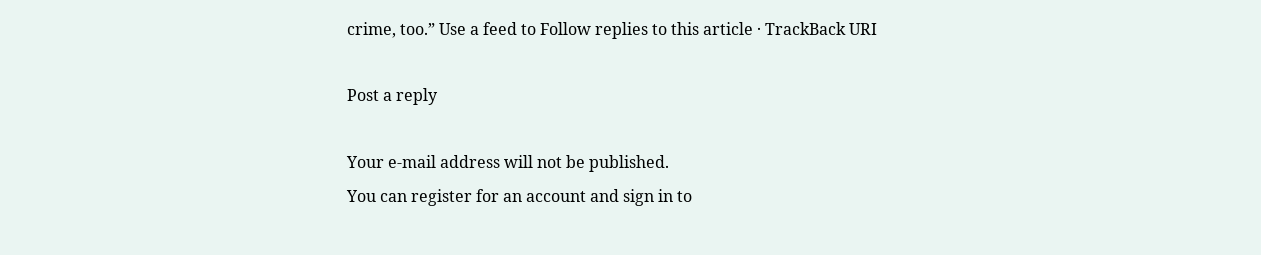crime, too.” Use a feed to Follow replies to this article · TrackBack URI

Post a reply

Your e-mail address will not be published.
You can register for an account and sign in to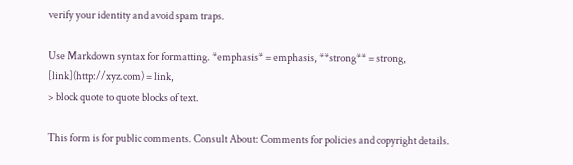verify your identity and avoid spam traps.

Use Markdown syntax for formatting. *emphasis* = emphasis, **strong** = strong, [link](http://xyz.com) = link,
> block quote to quote blocks of text.

This form is for public comments. Consult About: Comments for policies and copyright details.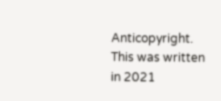Anticopyright. This was written in 2021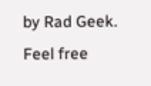by Rad Geek. Feel free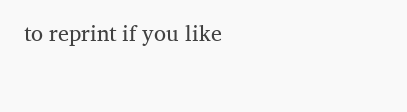to reprint if you like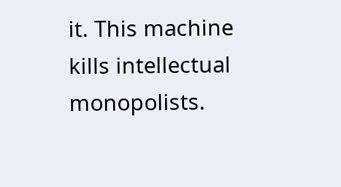it. This machine kills intellectual monopolists.